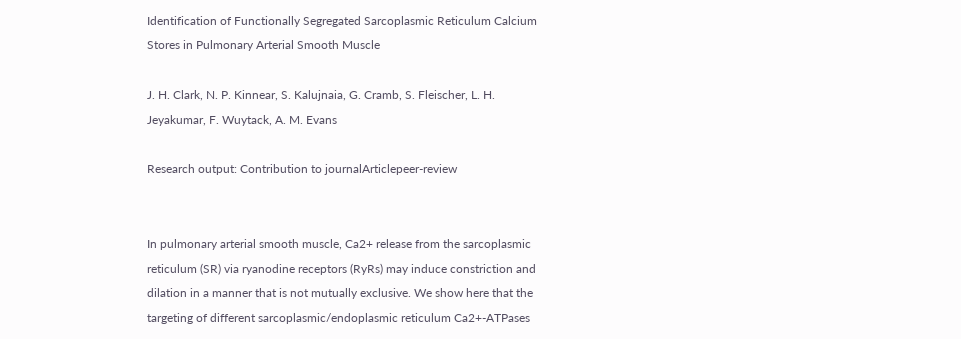Identification of Functionally Segregated Sarcoplasmic Reticulum Calcium Stores in Pulmonary Arterial Smooth Muscle

J. H. Clark, N. P. Kinnear, S. Kalujnaia, G. Cramb, S. Fleischer, L. H. Jeyakumar, F. Wuytack, A. M. Evans

Research output: Contribution to journalArticlepeer-review


In pulmonary arterial smooth muscle, Ca2+ release from the sarcoplasmic reticulum (SR) via ryanodine receptors (RyRs) may induce constriction and dilation in a manner that is not mutually exclusive. We show here that the targeting of different sarcoplasmic/endoplasmic reticulum Ca2+-ATPases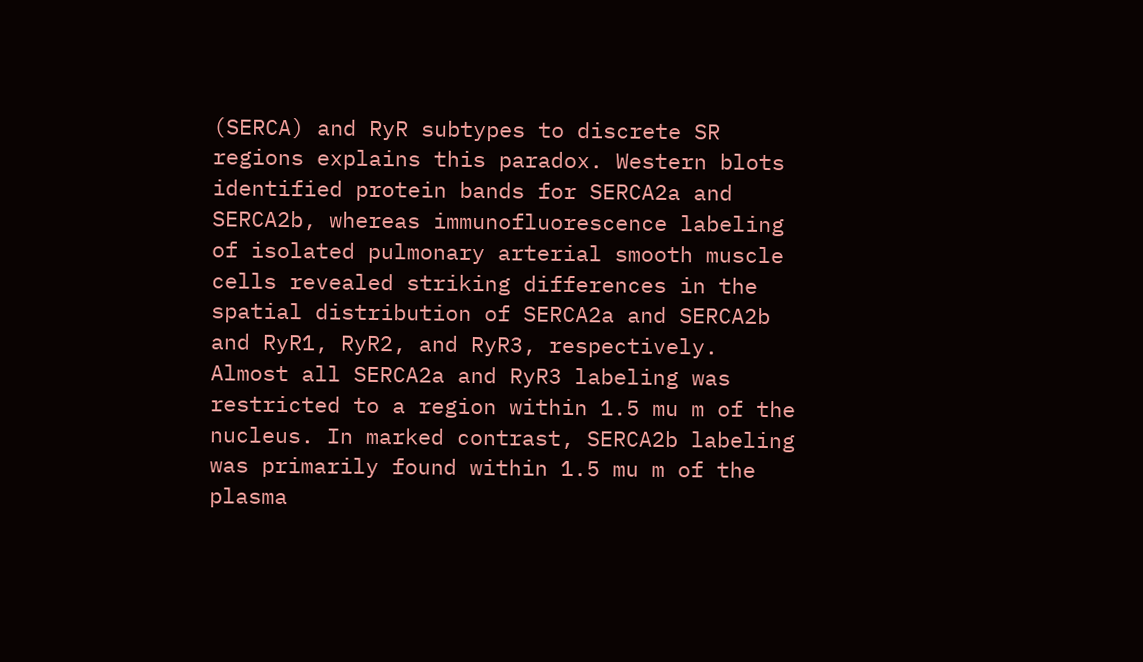(SERCA) and RyR subtypes to discrete SR regions explains this paradox. Western blots identified protein bands for SERCA2a and SERCA2b, whereas immunofluorescence labeling of isolated pulmonary arterial smooth muscle cells revealed striking differences in the spatial distribution of SERCA2a and SERCA2b and RyR1, RyR2, and RyR3, respectively. Almost all SERCA2a and RyR3 labeling was restricted to a region within 1.5 mu m of the nucleus. In marked contrast, SERCA2b labeling was primarily found within 1.5 mu m of the plasma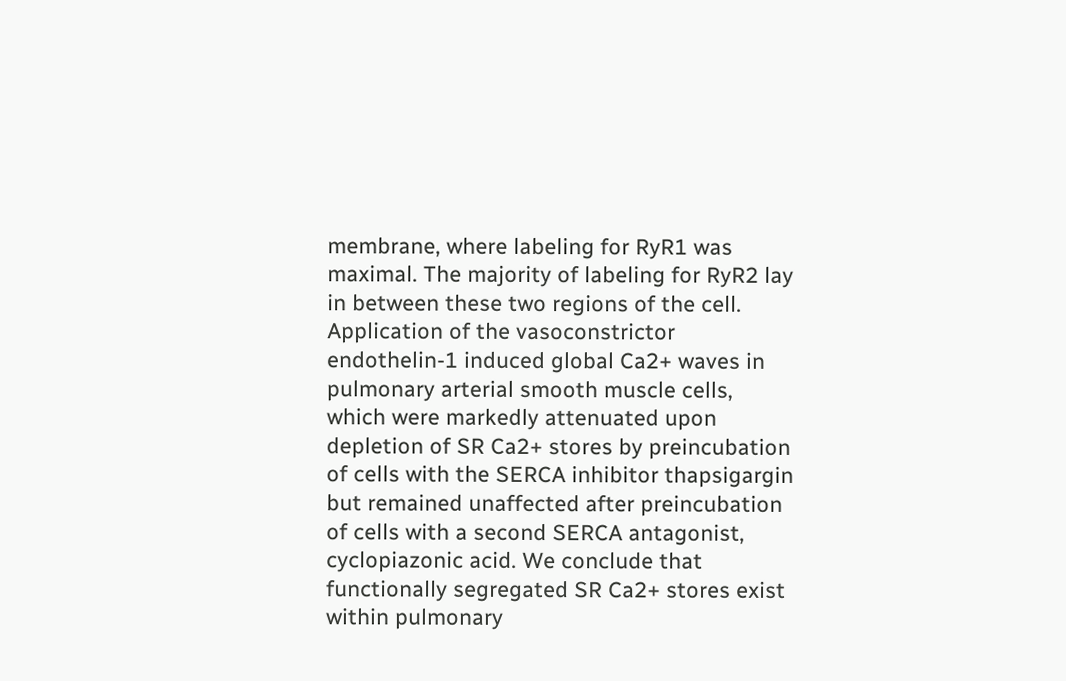membrane, where labeling for RyR1 was maximal. The majority of labeling for RyR2 lay in between these two regions of the cell. Application of the vasoconstrictor endothelin-1 induced global Ca2+ waves in pulmonary arterial smooth muscle cells, which were markedly attenuated upon depletion of SR Ca2+ stores by preincubation of cells with the SERCA inhibitor thapsigargin but remained unaffected after preincubation of cells with a second SERCA antagonist, cyclopiazonic acid. We conclude that functionally segregated SR Ca2+ stores exist within pulmonary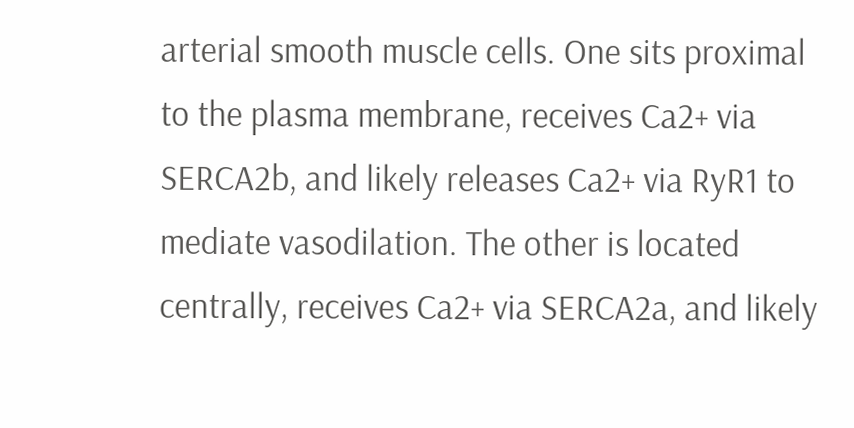arterial smooth muscle cells. One sits proximal to the plasma membrane, receives Ca2+ via SERCA2b, and likely releases Ca2+ via RyR1 to mediate vasodilation. The other is located centrally, receives Ca2+ via SERCA2a, and likely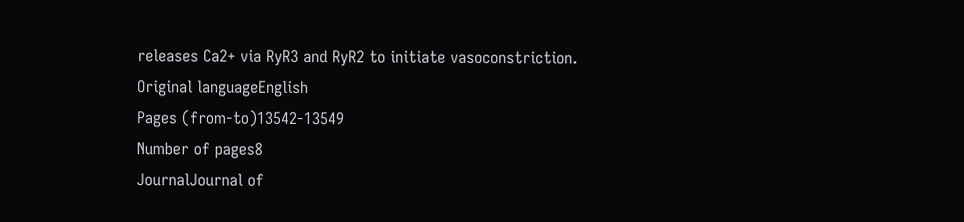releases Ca2+ via RyR3 and RyR2 to initiate vasoconstriction.
Original languageEnglish
Pages (from-to)13542-13549
Number of pages8
JournalJournal of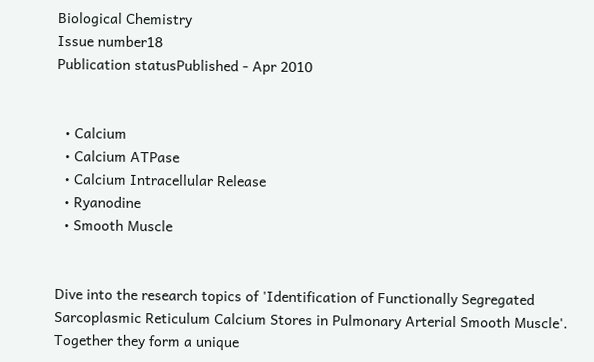Biological Chemistry
Issue number18
Publication statusPublished - Apr 2010


  • Calcium
  • Calcium ATPase
  • Calcium Intracellular Release
  • Ryanodine
  • Smooth Muscle


Dive into the research topics of 'Identification of Functionally Segregated Sarcoplasmic Reticulum Calcium Stores in Pulmonary Arterial Smooth Muscle'. Together they form a unique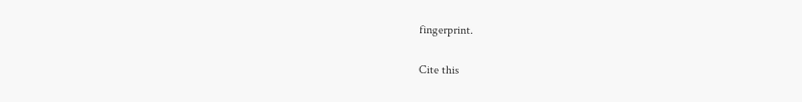fingerprint.

Cite this